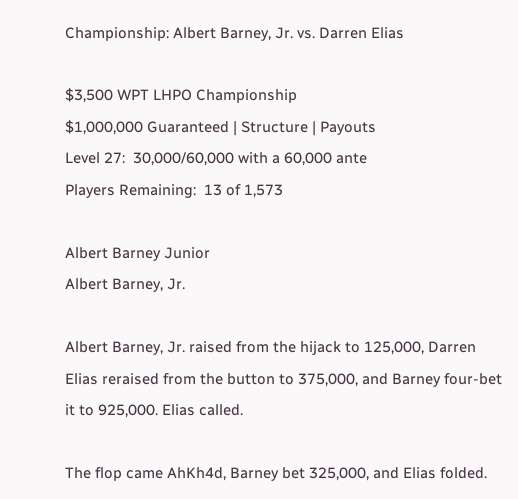Championship: Albert Barney, Jr. vs. Darren Elias

$3,500 WPT LHPO Championship
$1,000,000 Guaranteed | Structure | Payouts
Level 27:  30,000/60,000 with a 60,000 ante
Players Remaining:  13 of 1,573

Albert Barney Junior
Albert Barney, Jr.

Albert Barney, Jr. raised from the hijack to 125,000, Darren Elias reraised from the button to 375,000, and Barney four-bet it to 925,000. Elias called.

The flop came AhKh4d, Barney bet 325,000, and Elias folded.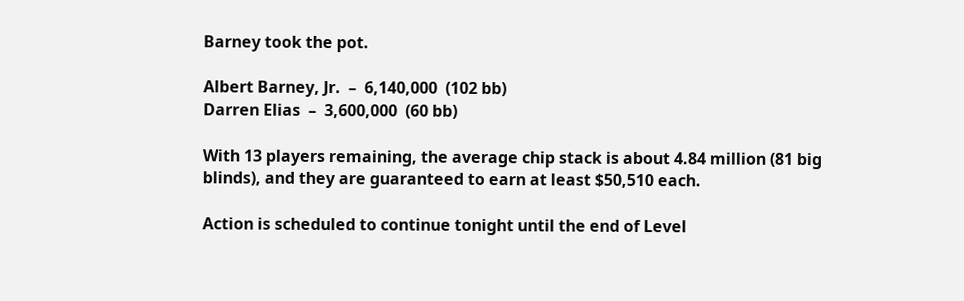Barney took the pot.

Albert Barney, Jr.  –  6,140,000  (102 bb)
Darren Elias  –  3,600,000  (60 bb)

With 13 players remaining, the average chip stack is about 4.84 million (81 big blinds), and they are guaranteed to earn at least $50,510 each.

Action is scheduled to continue tonight until the end of Level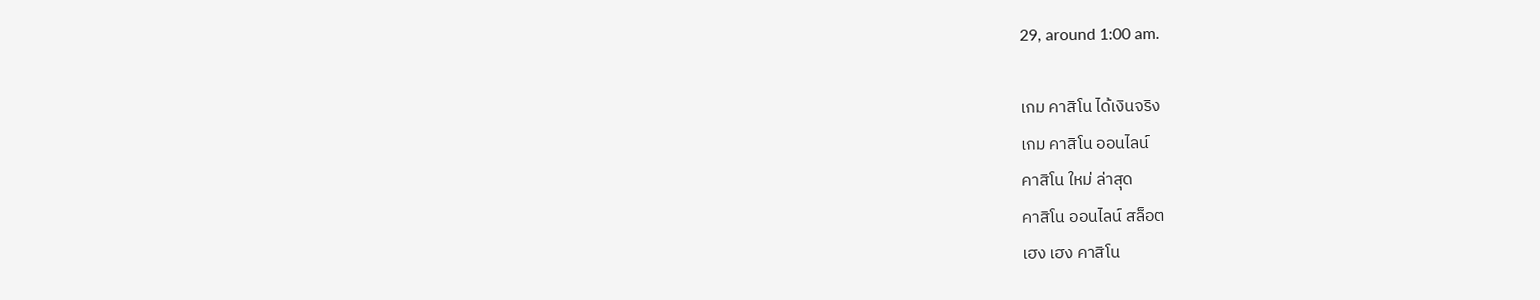29, around 1:00 am.

เกม คาสิโน ได้เงินจริง
เกม คาสิโน ออนไลน์
คาสิโน ใหม่ ล่าสุด
คาสิโน ออนไลน์ สล็อต
เฮง เฮง คาสิโน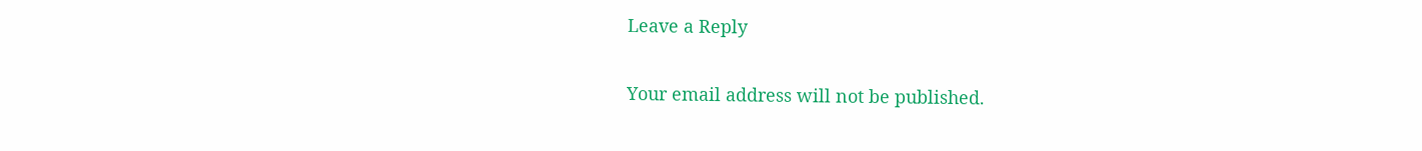Leave a Reply

Your email address will not be published.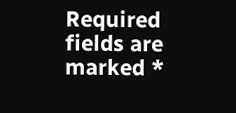Required fields are marked *